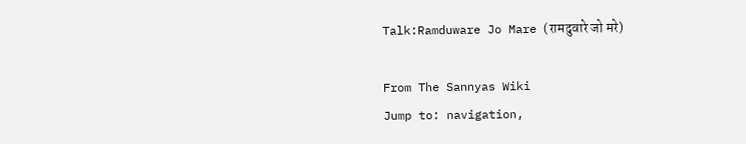Talk:Ramduware Jo Mare (रामदुवारे जो मरे)

From The Sannyas Wiki
Jump to: navigation,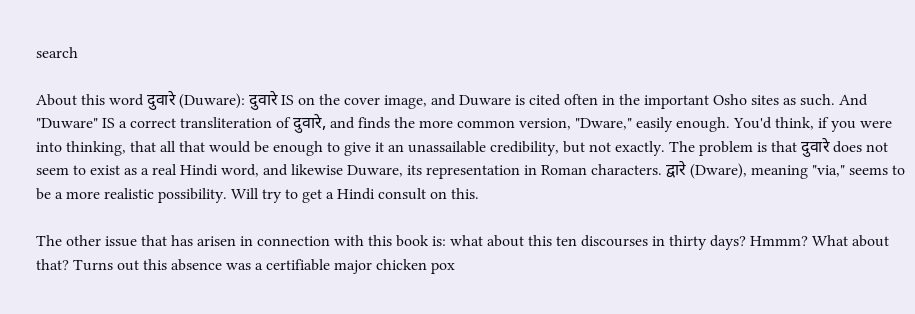search

About this word दुवारे (Duware): दुवारे IS on the cover image, and Duware is cited often in the important Osho sites as such. And "Duware" IS a correct transliteration of दुवारे, and finds the more common version, "Dware," easily enough. You'd think, if you were into thinking, that all that would be enough to give it an unassailable credibility, but not exactly. The problem is that दुवारे does not seem to exist as a real Hindi word, and likewise Duware, its representation in Roman characters. द्वारे (Dware), meaning "via," seems to be a more realistic possibility. Will try to get a Hindi consult on this.

The other issue that has arisen in connection with this book is: what about this ten discourses in thirty days? Hmmm? What about that? Turns out this absence was a certifiable major chicken pox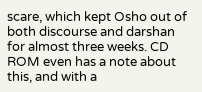scare, which kept Osho out of both discourse and darshan for almost three weeks. CD ROM even has a note about this, and with a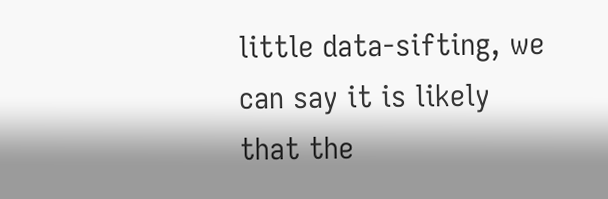little data-sifting, we can say it is likely that the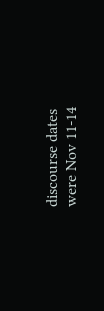discourse dates were Nov 11-14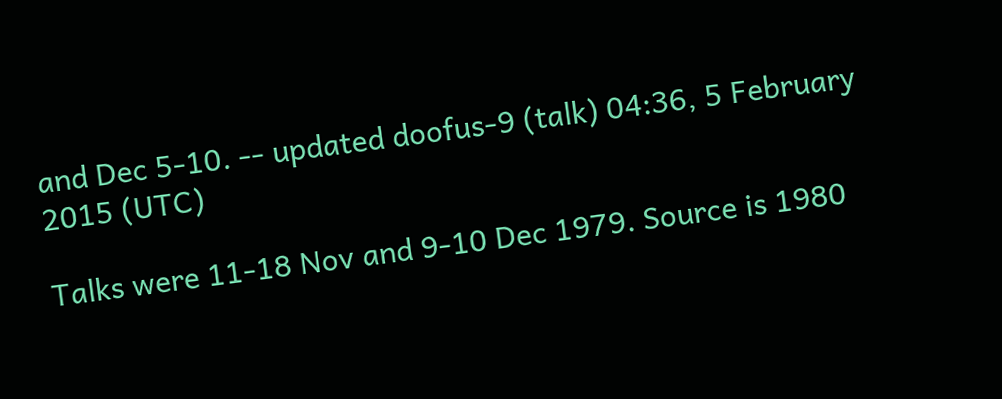and Dec 5-10. -- updated doofus-9 (talk) 04:36, 5 February 2015 (UTC)

Talks were 11-18 Nov and 9-10 Dec 1979. Source is 1980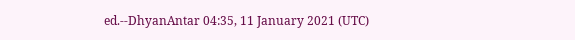ed.--DhyanAntar 04:35, 11 January 2021 (UTC)